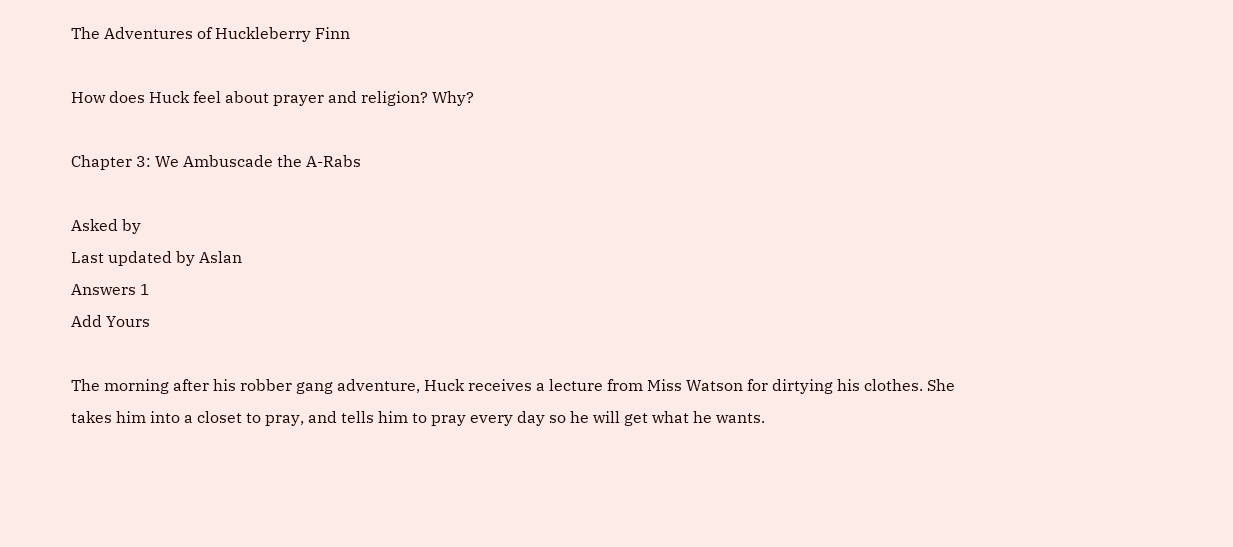The Adventures of Huckleberry Finn

How does Huck feel about prayer and religion? Why?

Chapter 3: We Ambuscade the A-Rabs

Asked by
Last updated by Aslan
Answers 1
Add Yours

The morning after his robber gang adventure, Huck receives a lecture from Miss Watson for dirtying his clothes. She takes him into a closet to pray, and tells him to pray every day so he will get what he wants.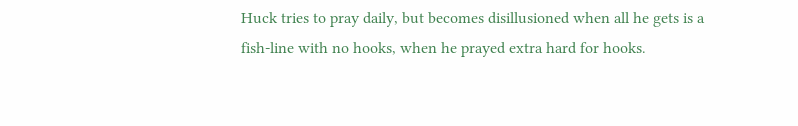Huck tries to pray daily, but becomes disillusioned when all he gets is a fish-line with no hooks, when he prayed extra hard for hooks.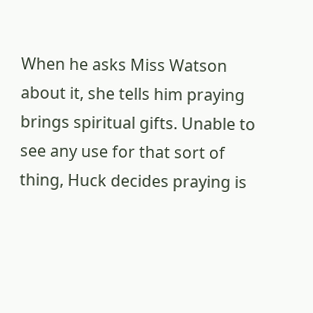When he asks Miss Watson about it, she tells him praying brings spiritual gifts. Unable to see any use for that sort of thing, Huck decides praying is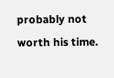probably not worth his time.